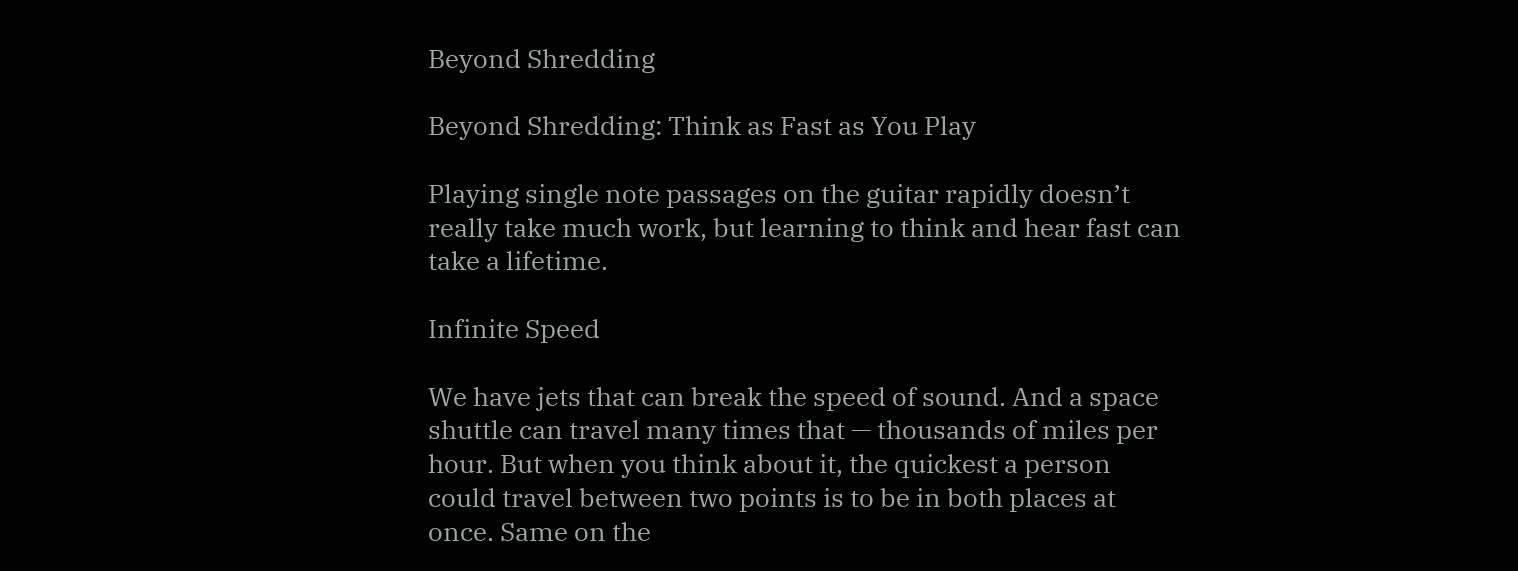Beyond Shredding

Beyond Shredding: Think as Fast as You Play

Playing single note passages on the guitar rapidly doesn’t really take much work, but learning to think and hear fast can take a lifetime.

Infinite Speed

We have jets that can break the speed of sound. And a space shuttle can travel many times that — thousands of miles per hour. But when you think about it, the quickest a person could travel between two points is to be in both places at once. Same on the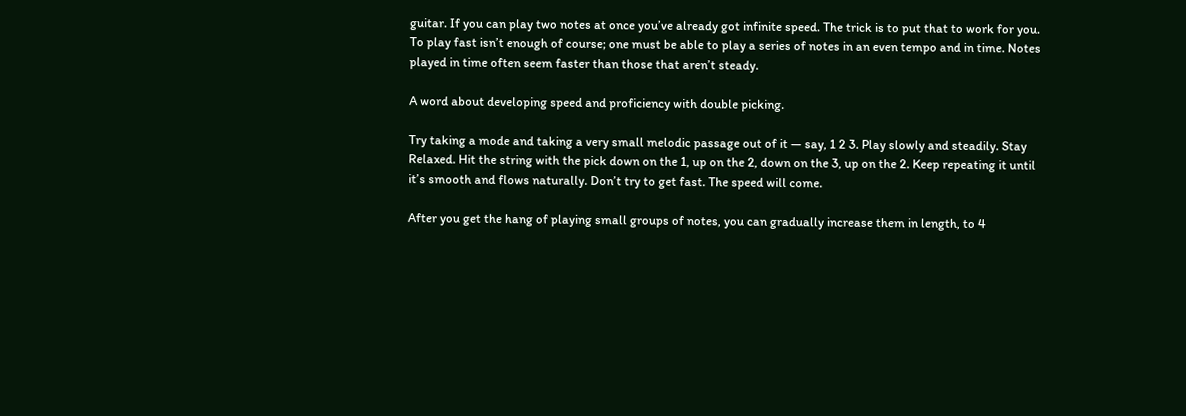guitar. If you can play two notes at once you’ve already got infinite speed. The trick is to put that to work for you. To play fast isn’t enough of course; one must be able to play a series of notes in an even tempo and in time. Notes played in time often seem faster than those that aren’t steady.

A word about developing speed and proficiency with double picking.

Try taking a mode and taking a very small melodic passage out of it — say, 1 2 3. Play slowly and steadily. Stay Relaxed. Hit the string with the pick down on the 1, up on the 2, down on the 3, up on the 2. Keep repeating it until it’s smooth and flows naturally. Don’t try to get fast. The speed will come.

After you get the hang of playing small groups of notes, you can gradually increase them in length, to 4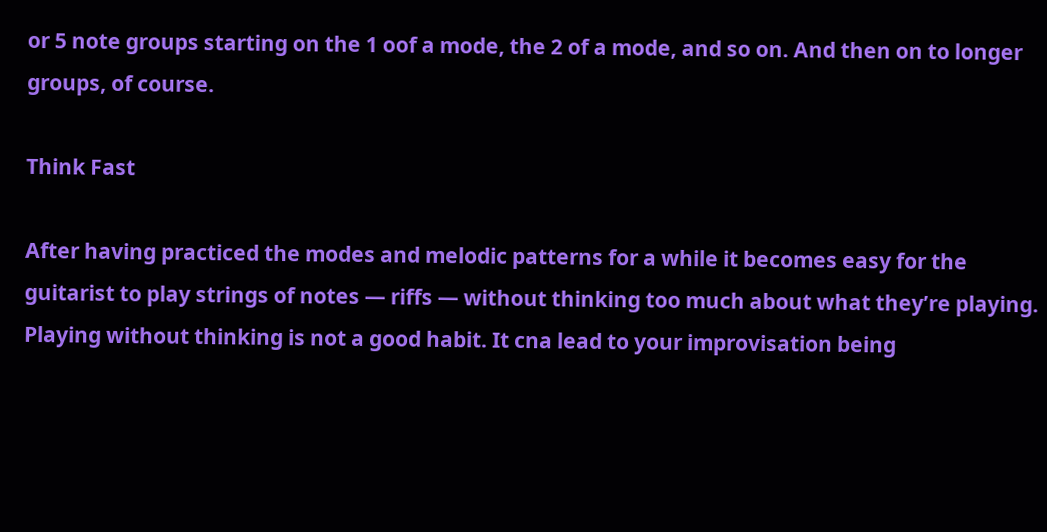or 5 note groups starting on the 1 oof a mode, the 2 of a mode, and so on. And then on to longer groups, of course.

Think Fast

After having practiced the modes and melodic patterns for a while it becomes easy for the guitarist to play strings of notes — riffs — without thinking too much about what they’re playing. Playing without thinking is not a good habit. It cna lead to your improvisation being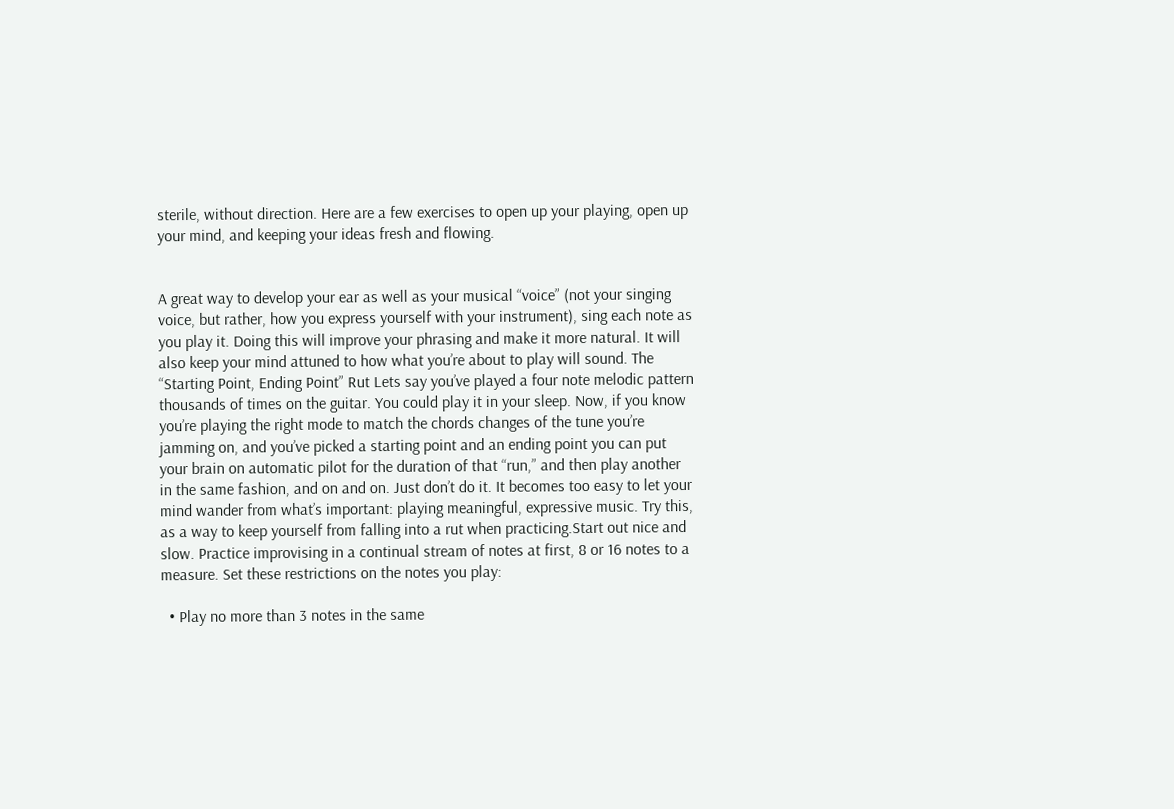sterile, without direction. Here are a few exercises to open up your playing, open up your mind, and keeping your ideas fresh and flowing.


A great way to develop your ear as well as your musical “voice” (not your singing voice, but rather, how you express yourself with your instrument), sing each note as you play it. Doing this will improve your phrasing and make it more natural. It will also keep your mind attuned to how what you’re about to play will sound. The “Starting Point, Ending Point” Rut Lets say you’ve played a four note melodic pattern thousands of times on the guitar. You could play it in your sleep. Now, if you know you’re playing the right mode to match the chords changes of the tune you’re jamming on, and you’ve picked a starting point and an ending point you can put your brain on automatic pilot for the duration of that “run,” and then play another in the same fashion, and on and on. Just don’t do it. It becomes too easy to let your mind wander from what’s important: playing meaningful, expressive music. Try this, as a way to keep yourself from falling into a rut when practicing.Start out nice and slow. Practice improvising in a continual stream of notes at first, 8 or 16 notes to a measure. Set these restrictions on the notes you play:

  • Play no more than 3 notes in the same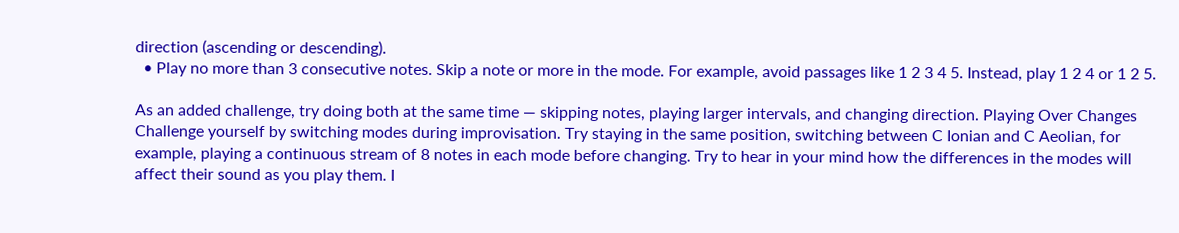direction (ascending or descending).
  • Play no more than 3 consecutive notes. Skip a note or more in the mode. For example, avoid passages like 1 2 3 4 5. Instead, play 1 2 4 or 1 2 5.

As an added challenge, try doing both at the same time — skipping notes, playing larger intervals, and changing direction. Playing Over Changes Challenge yourself by switching modes during improvisation. Try staying in the same position, switching between C Ionian and C Aeolian, for example, playing a continuous stream of 8 notes in each mode before changing. Try to hear in your mind how the differences in the modes will affect their sound as you play them. I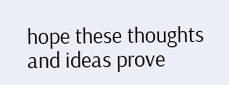hope these thoughts and ideas prove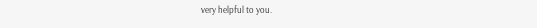very helpful to you.